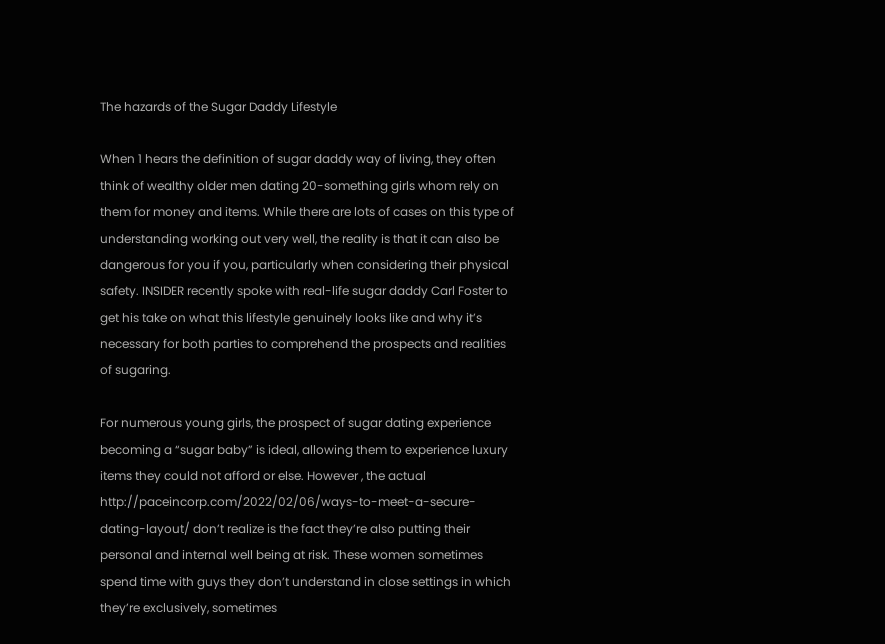The hazards of the Sugar Daddy Lifestyle

When 1 hears the definition of sugar daddy way of living, they often think of wealthy older men dating 20-something girls whom rely on them for money and items. While there are lots of cases on this type of understanding working out very well, the reality is that it can also be dangerous for you if you, particularly when considering their physical safety. INSIDER recently spoke with real-life sugar daddy Carl Foster to get his take on what this lifestyle genuinely looks like and why it’s necessary for both parties to comprehend the prospects and realities of sugaring.

For numerous young girls, the prospect of sugar dating experience becoming a “sugar baby” is ideal, allowing them to experience luxury items they could not afford or else. However , the actual http://paceincorp.com/2022/02/06/ways-to-meet-a-secure-dating-layout/ don’t realize is the fact they’re also putting their personal and internal well being at risk. These women sometimes spend time with guys they don’t understand in close settings in which they’re exclusively, sometimes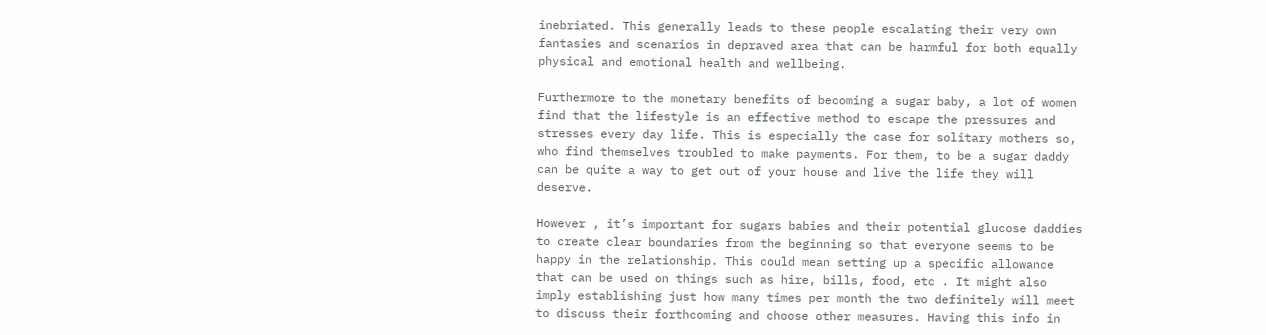inebriated. This generally leads to these people escalating their very own fantasies and scenarios in depraved area that can be harmful for both equally physical and emotional health and wellbeing.

Furthermore to the monetary benefits of becoming a sugar baby, a lot of women find that the lifestyle is an effective method to escape the pressures and stresses every day life. This is especially the case for solitary mothers so, who find themselves troubled to make payments. For them, to be a sugar daddy can be quite a way to get out of your house and live the life they will deserve.

However , it’s important for sugars babies and their potential glucose daddies to create clear boundaries from the beginning so that everyone seems to be happy in the relationship. This could mean setting up a specific allowance that can be used on things such as hire, bills, food, etc . It might also imply establishing just how many times per month the two definitely will meet to discuss their forthcoming and choose other measures. Having this info in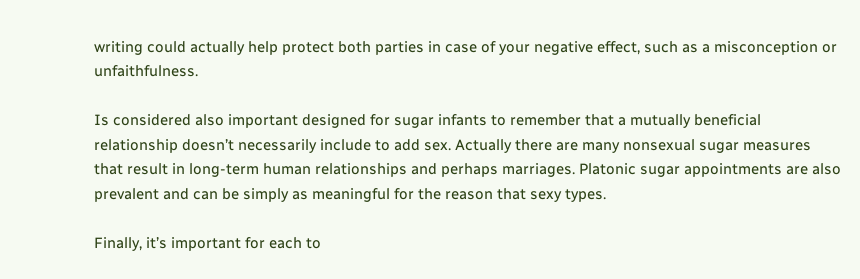writing could actually help protect both parties in case of your negative effect, such as a misconception or unfaithfulness.

Is considered also important designed for sugar infants to remember that a mutually beneficial relationship doesn’t necessarily include to add sex. Actually there are many nonsexual sugar measures that result in long-term human relationships and perhaps marriages. Platonic sugar appointments are also prevalent and can be simply as meaningful for the reason that sexy types.

Finally, it’s important for each to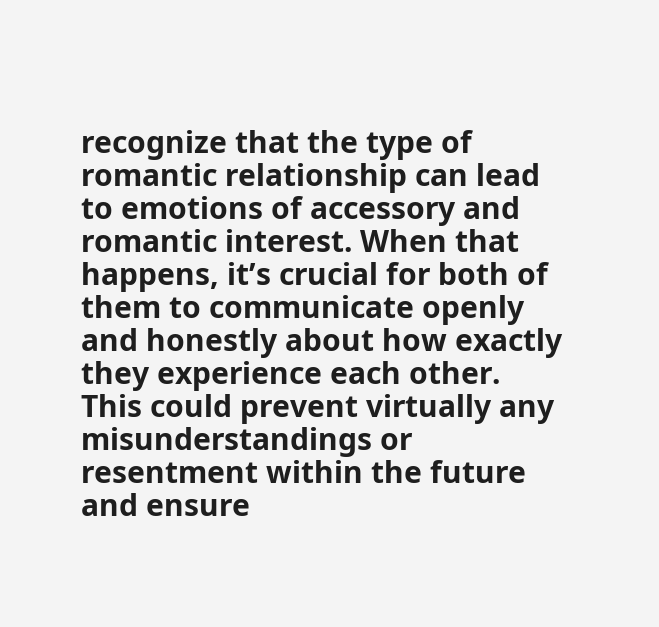recognize that the type of romantic relationship can lead to emotions of accessory and romantic interest. When that happens, it’s crucial for both of them to communicate openly and honestly about how exactly they experience each other. This could prevent virtually any misunderstandings or resentment within the future and ensure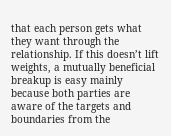that each person gets what they want through the relationship. If this doesn’t lift weights, a mutually beneficial breakup is easy mainly because both parties are aware of the targets and boundaries from the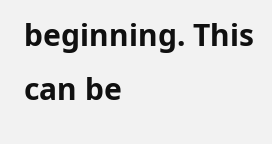beginning. This can be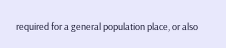required for a general population place, or also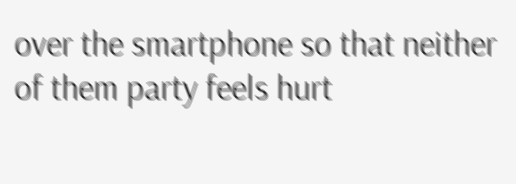over the smartphone so that neither of them party feels hurt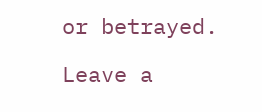or betrayed.

Leave a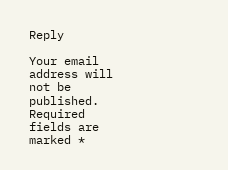Reply

Your email address will not be published. Required fields are marked *